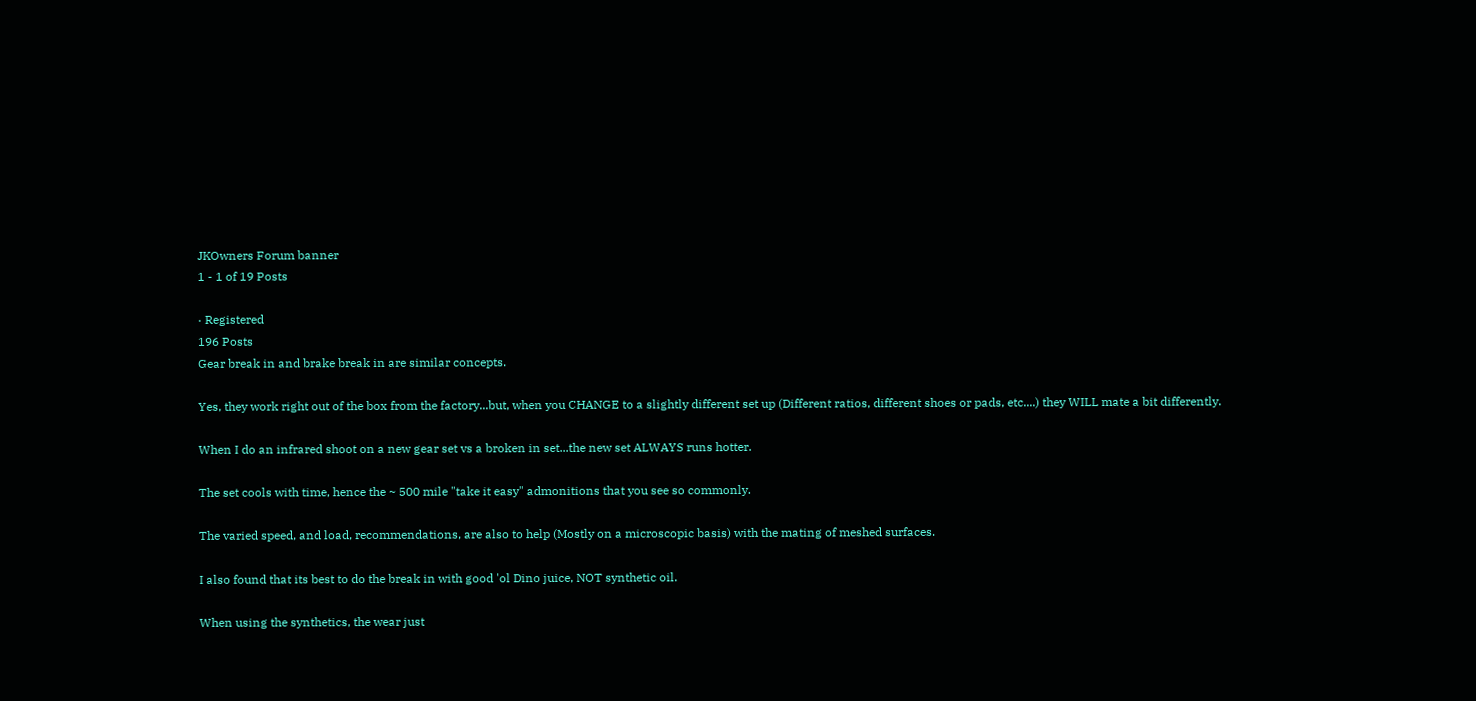JKOwners Forum banner
1 - 1 of 19 Posts

· Registered
196 Posts
Gear break in and brake break in are similar concepts.

Yes, they work right out of the box from the factory...but, when you CHANGE to a slightly different set up (Different ratios, different shoes or pads, etc....) they WILL mate a bit differently.

When I do an infrared shoot on a new gear set vs a broken in set...the new set ALWAYS runs hotter.

The set cools with time, hence the ~ 500 mile "take it easy" admonitions that you see so commonly.

The varied speed, and load, recommendations, are also to help (Mostly on a microscopic basis) with the mating of meshed surfaces.

I also found that its best to do the break in with good 'ol Dino juice, NOT synthetic oil.

When using the synthetics, the wear just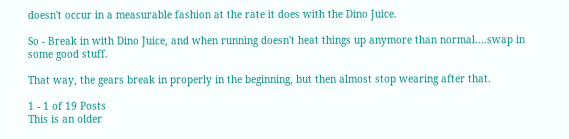doesn't occur in a measurable fashion at the rate it does with the Dino Juice.

So - Break in with Dino Juice, and when running doesn't heat things up anymore than normal....swap in some good stuff.

That way, the gears break in properly in the beginning, but then almost stop wearing after that.

1 - 1 of 19 Posts
This is an older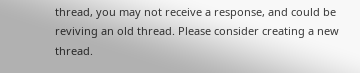thread, you may not receive a response, and could be reviving an old thread. Please consider creating a new thread.